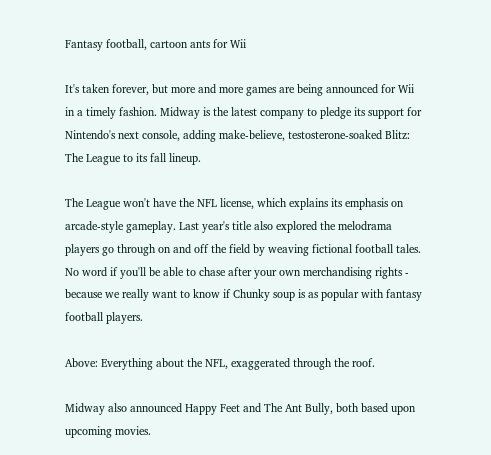Fantasy football, cartoon ants for Wii

It's taken forever, but more and more games are being announced for Wii in a timely fashion. Midway is the latest company to pledge its support for Nintendo's next console, adding make-believe, testosterone-soaked Blitz: The League to its fall lineup.

The League won't have the NFL license, which explains its emphasis on arcade-style gameplay. Last year's title also explored the melodrama players go through on and off the field by weaving fictional football tales. No word if you'll be able to chase after your own merchandising rights - because we really want to know if Chunky soup is as popular with fantasy football players.

Above: Everything about the NFL, exaggerated through the roof.

Midway also announced Happy Feet and The Ant Bully, both based upon upcoming movies.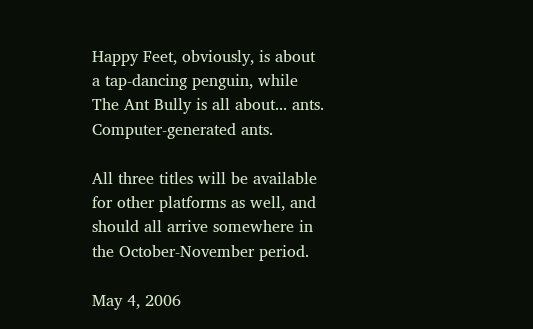Happy Feet, obviously, is about a tap-dancing penguin, while The Ant Bully is all about... ants. Computer-generated ants.

All three titles will be available for other platforms as well, and should all arrive somewhere in the October-November period.

May 4, 2006